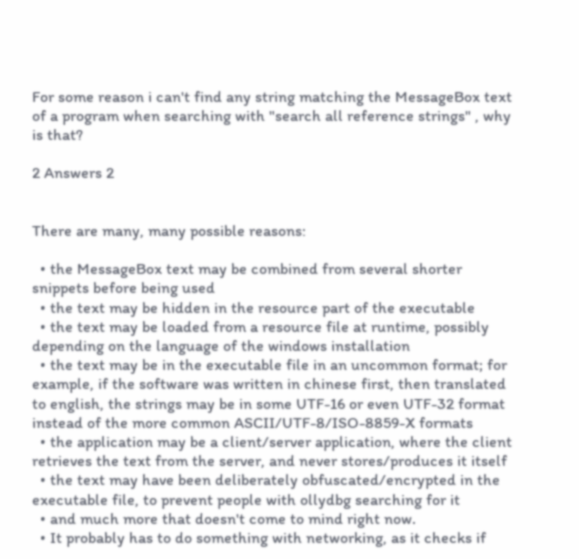For some reason i can't find any string matching the MessageBox text of a program when searching with "search all reference strings" , why is that?

2 Answers 2


There are many, many possible reasons:

  • the MessageBox text may be combined from several shorter snippets before being used
  • the text may be hidden in the resource part of the executable
  • the text may be loaded from a resource file at runtime, possibly depending on the language of the windows installation
  • the text may be in the executable file in an uncommon format; for example, if the software was written in chinese first, then translated to english, the strings may be in some UTF-16 or even UTF-32 format instead of the more common ASCII/UTF-8/ISO-8859-X formats
  • the application may be a client/server application, where the client retrieves the text from the server, and never stores/produces it itself
  • the text may have been deliberately obfuscated/encrypted in the executable file, to prevent people with ollydbg searching for it
  • and much more that doesn't come to mind right now.
  • It probably has to do something with networking, as it checks if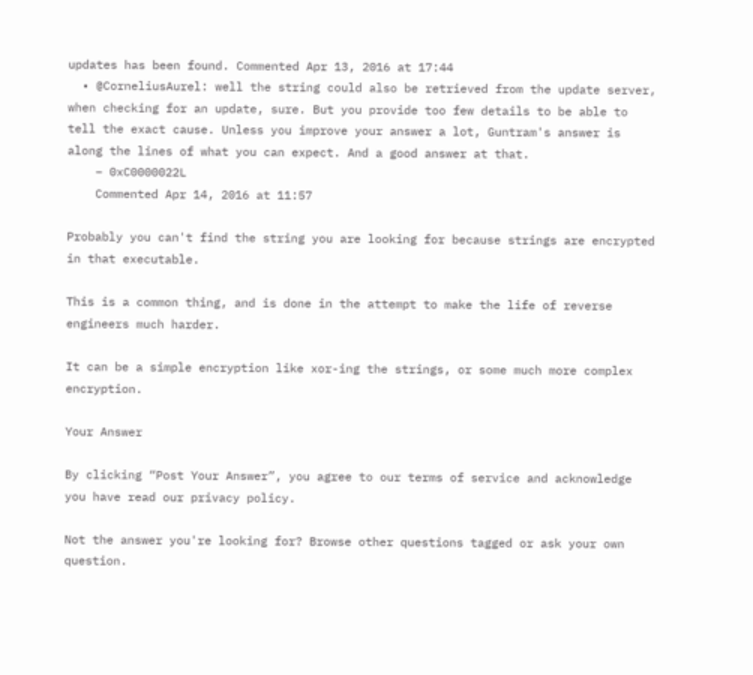updates has been found. Commented Apr 13, 2016 at 17:44
  • @CorneliusAurel: well the string could also be retrieved from the update server, when checking for an update, sure. But you provide too few details to be able to tell the exact cause. Unless you improve your answer a lot, Guntram's answer is along the lines of what you can expect. And a good answer at that.
    – 0xC0000022L
    Commented Apr 14, 2016 at 11:57

Probably you can't find the string you are looking for because strings are encrypted in that executable.

This is a common thing, and is done in the attempt to make the life of reverse engineers much harder.

It can be a simple encryption like xor-ing the strings, or some much more complex encryption.

Your Answer

By clicking “Post Your Answer”, you agree to our terms of service and acknowledge you have read our privacy policy.

Not the answer you're looking for? Browse other questions tagged or ask your own question.